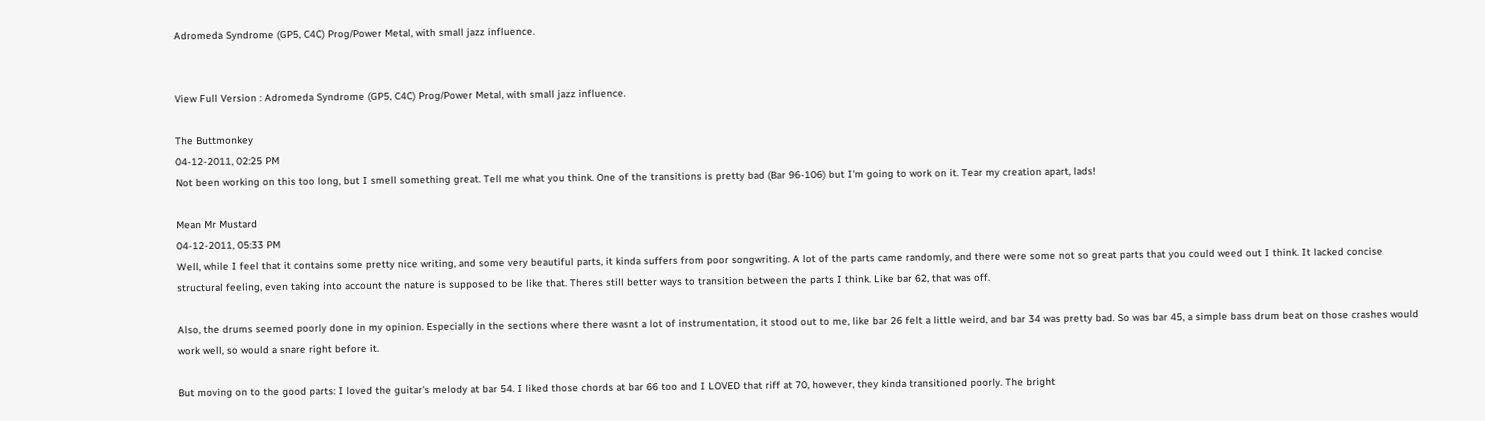Adromeda Syndrome (GP5, C4C) Prog/Power Metal, with small jazz influence.


View Full Version : Adromeda Syndrome (GP5, C4C) Prog/Power Metal, with small jazz influence.

The Buttmonkey
04-12-2011, 02:25 PM
Not been working on this too long, but I smell something great. Tell me what you think. One of the transitions is pretty bad (Bar 96-106) but I'm going to work on it. Tear my creation apart, lads!

Mean Mr Mustard
04-12-2011, 05:33 PM
Well, while I feel that it contains some pretty nice writing, and some very beautiful parts, it kinda suffers from poor songwriting. A lot of the parts came randomly, and there were some not so great parts that you could weed out I think. It lacked concise structural feeling, even taking into account the nature is supposed to be like that. Theres still better ways to transition between the parts I think. Like bar 62, that was off.

Also, the drums seemed poorly done in my opinion. Especially in the sections where there wasnt a lot of instrumentation, it stood out to me, like bar 26 felt a little weird, and bar 34 was pretty bad. So was bar 45, a simple bass drum beat on those crashes would work well, so would a snare right before it.

But moving on to the good parts: I loved the guitar's melody at bar 54. I liked those chords at bar 66 too and I LOVED that riff at 70, however, they kinda transitioned poorly. The bright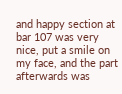and happy section at bar 107 was very nice, put a smile on my face, and the part afterwards was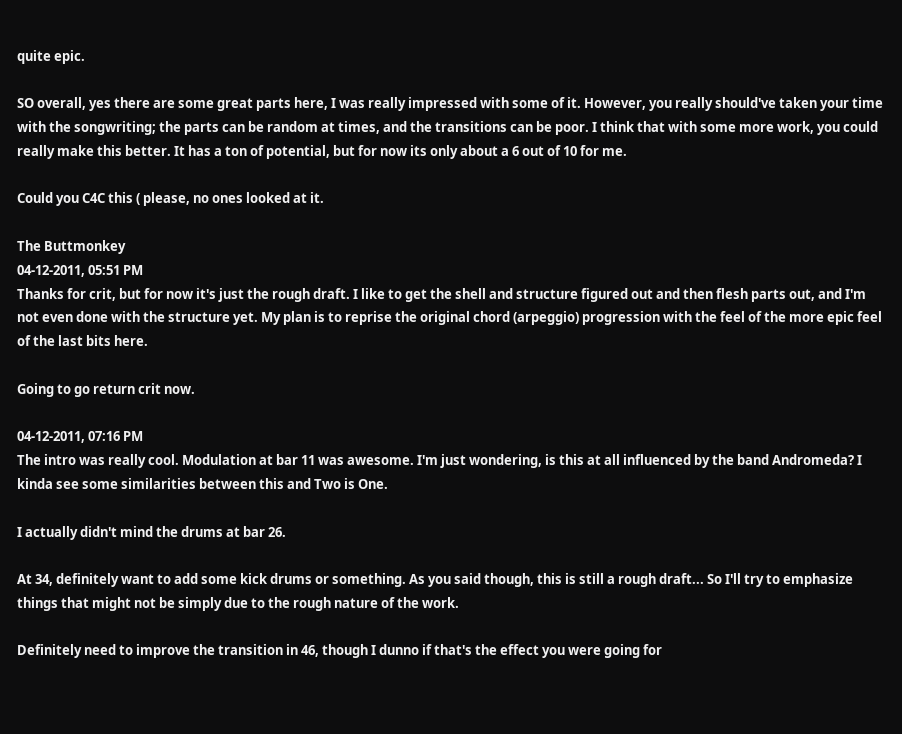quite epic.

SO overall, yes there are some great parts here, I was really impressed with some of it. However, you really should've taken your time with the songwriting; the parts can be random at times, and the transitions can be poor. I think that with some more work, you could really make this better. It has a ton of potential, but for now its only about a 6 out of 10 for me.

Could you C4C this ( please, no ones looked at it.

The Buttmonkey
04-12-2011, 05:51 PM
Thanks for crit, but for now it's just the rough draft. I like to get the shell and structure figured out and then flesh parts out, and I'm not even done with the structure yet. My plan is to reprise the original chord (arpeggio) progression with the feel of the more epic feel of the last bits here.

Going to go return crit now.

04-12-2011, 07:16 PM
The intro was really cool. Modulation at bar 11 was awesome. I'm just wondering, is this at all influenced by the band Andromeda? I kinda see some similarities between this and Two is One.

I actually didn't mind the drums at bar 26.

At 34, definitely want to add some kick drums or something. As you said though, this is still a rough draft... So I'll try to emphasize things that might not be simply due to the rough nature of the work.

Definitely need to improve the transition in 46, though I dunno if that's the effect you were going for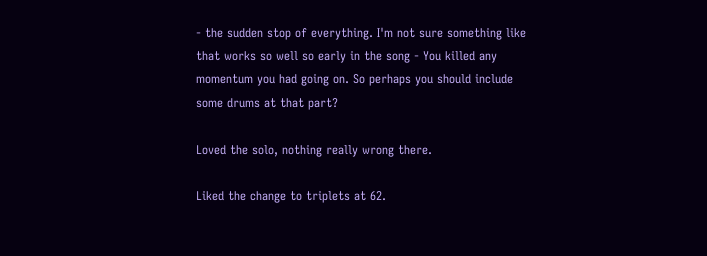- the sudden stop of everything. I'm not sure something like that works so well so early in the song - You killed any momentum you had going on. So perhaps you should include some drums at that part?

Loved the solo, nothing really wrong there.

Liked the change to triplets at 62.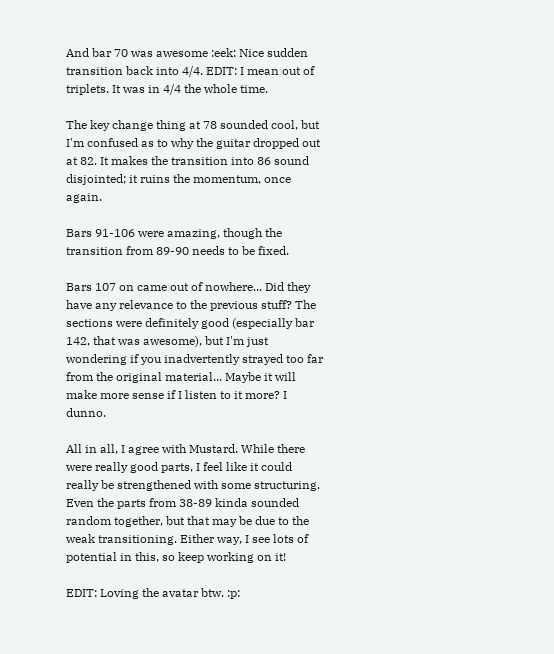And bar 70 was awesome :eek: Nice sudden transition back into 4/4. EDIT: I mean out of triplets. It was in 4/4 the whole time.

The key change thing at 78 sounded cool, but I'm confused as to why the guitar dropped out at 82. It makes the transition into 86 sound disjointed; it ruins the momentum, once again.

Bars 91-106 were amazing, though the transition from 89-90 needs to be fixed.

Bars 107 on came out of nowhere... Did they have any relevance to the previous stuff? The sections were definitely good (especially bar 142, that was awesome), but I'm just wondering if you inadvertently strayed too far from the original material... Maybe it will make more sense if I listen to it more? I dunno.

All in all, I agree with Mustard. While there were really good parts, I feel like it could really be strengthened with some structuring. Even the parts from 38-89 kinda sounded random together, but that may be due to the weak transitioning. Either way, I see lots of potential in this, so keep working on it!

EDIT: Loving the avatar btw. :p: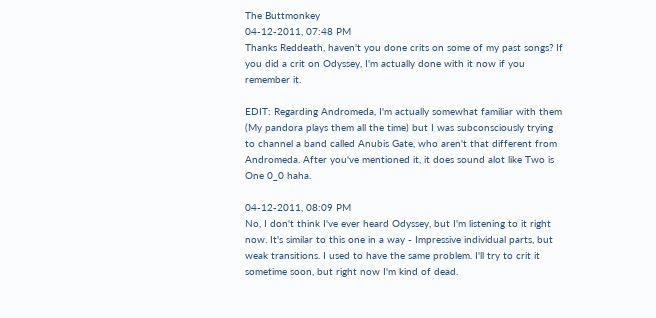The Buttmonkey
04-12-2011, 07:48 PM
Thanks Reddeath, haven't you done crits on some of my past songs? If you did a crit on Odyssey, I'm actually done with it now if you remember it.

EDIT: Regarding Andromeda, I'm actually somewhat familiar with them (My pandora plays them all the time) but I was subconsciously trying to channel a band called Anubis Gate, who aren't that different from Andromeda. After you've mentioned it, it does sound alot like Two is One 0_0 haha.

04-12-2011, 08:09 PM
No, I don't think I've ever heard Odyssey, but I'm listening to it right now. It's similar to this one in a way - Impressive individual parts, but weak transitions. I used to have the same problem. I'll try to crit it sometime soon, but right now I'm kind of dead.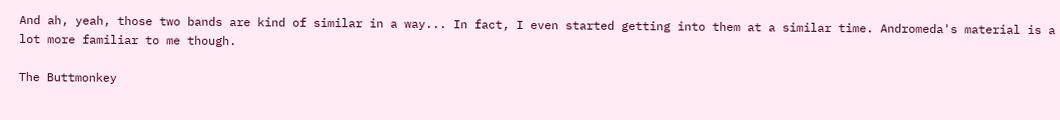And ah, yeah, those two bands are kind of similar in a way... In fact, I even started getting into them at a similar time. Andromeda's material is a lot more familiar to me though.

The Buttmonkey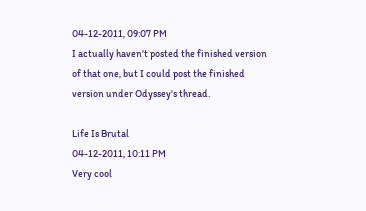04-12-2011, 09:07 PM
I actually haven't posted the finished version of that one, but I could post the finished version under Odyssey's thread.

Life Is Brutal
04-12-2011, 10:11 PM
Very cool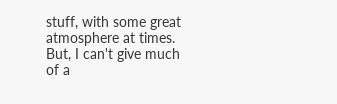stuff, with some great atmosphere at times. But, I can't give much of a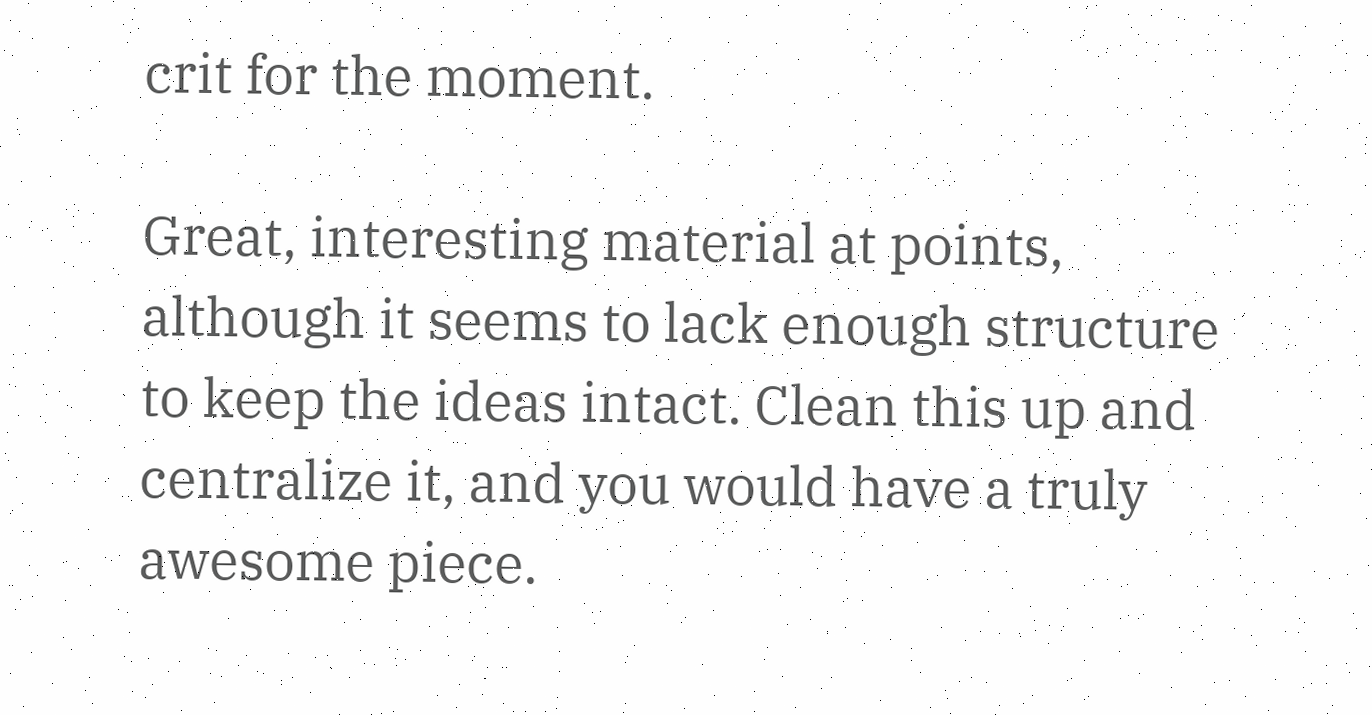crit for the moment.

Great, interesting material at points, although it seems to lack enough structure to keep the ideas intact. Clean this up and centralize it, and you would have a truly awesome piece.